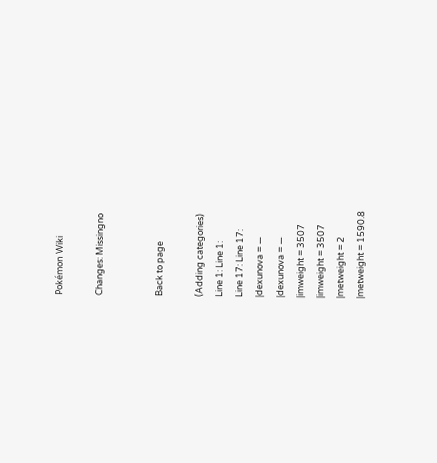Pokémon Wiki

Changes: Missingno


Back to page

(Adding categories)
Line 1: Line 1:
Line 17: Line 17:
|dexunova = —
|dexunova = —
|imweight = 3507
|imweight = 3507
|metweight = 2
|metweight = 1590.8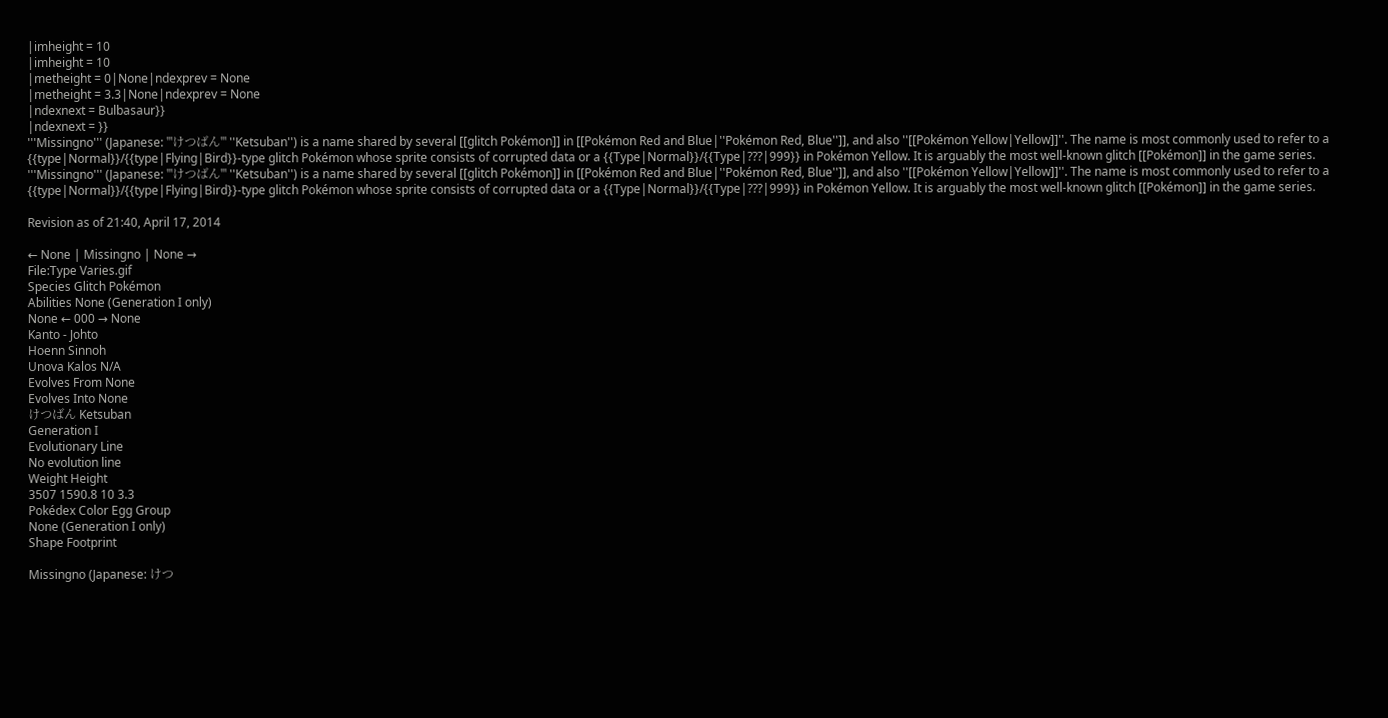|imheight = 10
|imheight = 10
|metheight = 0|None|ndexprev = None
|metheight = 3.3|None|ndexprev = None
|ndexnext = Bulbasaur}}
|ndexnext = }}
'''Missingno''' (Japanese: '''けつばん''' ''Ketsuban'') is a name shared by several [[glitch Pokémon]] in [[Pokémon Red and Blue|''Pokémon Red, Blue'']], and also ''[[Pokémon Yellow|Yellow]]''. The name is most commonly used to refer to a {{type|Normal}}/{{type|Flying|Bird}}-type glitch Pokémon whose sprite consists of corrupted data or a {{Type|Normal}}/{{Type|???|999}} in Pokémon Yellow. It is arguably the most well-known glitch [[Pokémon]] in the game series.
'''Missingno''' (Japanese: '''けつばん''' ''Ketsuban'') is a name shared by several [[glitch Pokémon]] in [[Pokémon Red and Blue|''Pokémon Red, Blue'']], and also ''[[Pokémon Yellow|Yellow]]''. The name is most commonly used to refer to a {{type|Normal}}/{{type|Flying|Bird}}-type glitch Pokémon whose sprite consists of corrupted data or a {{Type|Normal}}/{{Type|???|999}} in Pokémon Yellow. It is arguably the most well-known glitch [[Pokémon]] in the game series.

Revision as of 21:40, April 17, 2014

← None | Missingno | None →
File:Type Varies.gif
Species Glitch Pokémon
Abilities None (Generation I only)
None ← 000 → None
Kanto - Johto
Hoenn Sinnoh
Unova Kalos N/A
Evolves From None
Evolves Into None
けつばん Ketsuban
Generation I
Evolutionary Line
No evolution line
Weight Height
3507 1590.8 10 3.3
Pokédex Color Egg Group
None (Generation I only)
Shape Footprint

Missingno (Japanese: けつ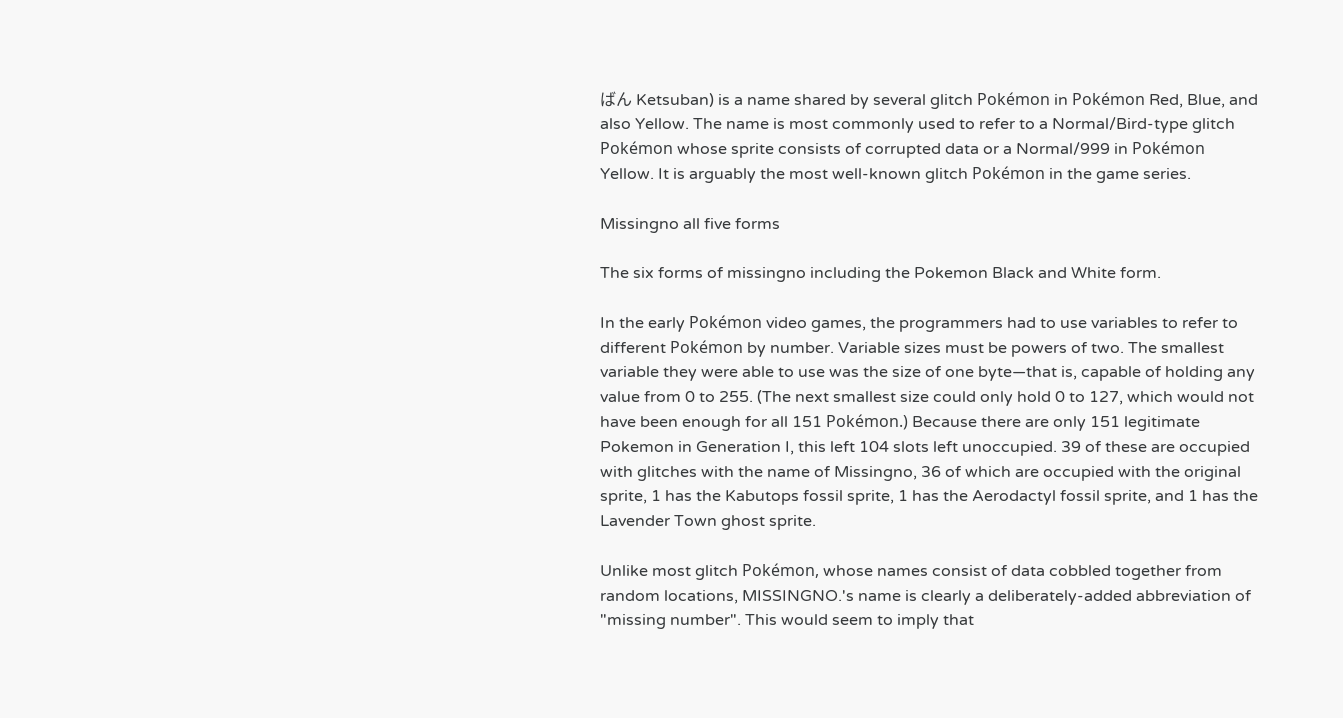ばん Ketsuban) is a name shared by several glitch Pokémon in Pokémon Red, Blue, and also Yellow. The name is most commonly used to refer to a Normal/Bird-type glitch Pokémon whose sprite consists of corrupted data or a Normal/999 in Pokémon Yellow. It is arguably the most well-known glitch Pokémon in the game series.

Missingno all five forms

The six forms of missingno including the Pokemon Black and White form.

In the early Pokémon video games, the programmers had to use variables to refer to different Pokémon by number. Variable sizes must be powers of two. The smallest variable they were able to use was the size of one byte—that is, capable of holding any value from 0 to 255. (The next smallest size could only hold 0 to 127, which would not have been enough for all 151 Pokémon.) Because there are only 151 legitimate Pokemon in Generation I, this left 104 slots left unoccupied. 39 of these are occupied with glitches with the name of Missingno, 36 of which are occupied with the original sprite, 1 has the Kabutops fossil sprite, 1 has the Aerodactyl fossil sprite, and 1 has the Lavender Town ghost sprite.

Unlike most glitch Pokémon, whose names consist of data cobbled together from random locations, MISSINGNO.'s name is clearly a deliberately-added abbreviation of "missing number". This would seem to imply that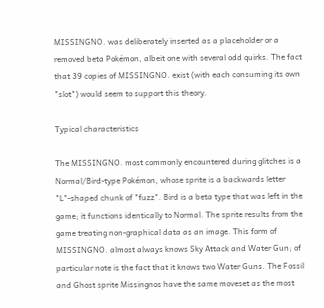MISSINGNO. was deliberately inserted as a placeholder or a removed beta Pokémon, albeit one with several odd quirks. The fact that 39 copies of MISSINGNO. exist (with each consuming its own "slot") would seem to support this theory.

Typical characteristics

The MISSINGNO. most commonly encountered during glitches is a Normal/Bird-type Pokémon, whose sprite is a backwards letter "L"-shaped chunk of "fuzz". Bird is a beta type that was left in the game; it functions identically to Normal. The sprite results from the game treating non-graphical data as an image. This form of MISSINGNO. almost always knows Sky Attack and Water Gun; of particular note is the fact that it knows two Water Guns. The Fossil and Ghost sprite Missingnos have the same moveset as the most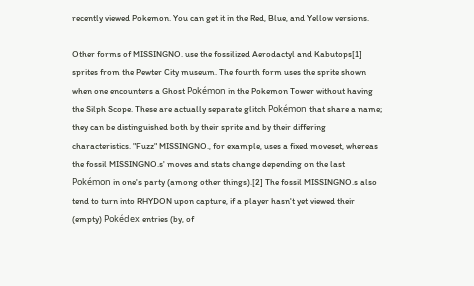recently viewed Pokemon. You can get it in the Red, Blue, and Yellow versions.

Other forms of MISSINGNO. use the fossilized Aerodactyl and Kabutops[1] sprites from the Pewter City museum. The fourth form uses the sprite shown when one encounters a Ghost Pokémon in the Pokemon Tower without having the Silph Scope. These are actually separate glitch Pokémon that share a name; they can be distinguished both by their sprite and by their differing characteristics. "Fuzz" MISSINGNO., for example, uses a fixed moveset, whereas the fossil MISSINGNO.s' moves and stats change depending on the last Pokémon in one's party (among other things).[2] The fossil MISSINGNO.s also tend to turn into RHYDON upon capture, if a player hasn't yet viewed their (empty) Pokédex entries (by, of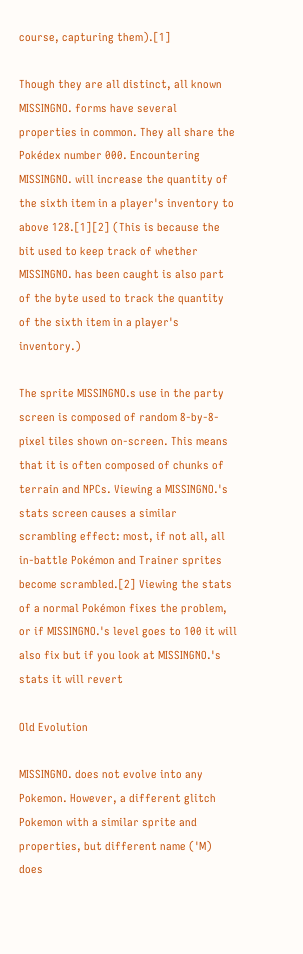course, capturing them).[1]

Though they are all distinct, all known MISSINGNO. forms have several properties in common. They all share the Pokédex number 000. Encountering MISSINGNO. will increase the quantity of the sixth item in a player's inventory to above 128.[1][2] (This is because the bit used to keep track of whether MISSINGNO. has been caught is also part of the byte used to track the quantity of the sixth item in a player's inventory.)

The sprite MISSINGNO.s use in the party screen is composed of random 8-by-8-pixel tiles shown on-screen. This means that it is often composed of chunks of terrain and NPCs. Viewing a MISSINGNO.'s stats screen causes a similar scrambling effect: most, if not all, all in-battle Pokémon and Trainer sprites become scrambled.[2] Viewing the stats of a normal Pokémon fixes the problem, or if MISSINGNO.'s level goes to 100 it will also fix but if you look at MISSINGNO.'s stats it will revert

Old Evolution

MISSINGNO. does not evolve into any Pokemon. However, a different glitch Pokemon with a similar sprite and properties, but different name ('M) does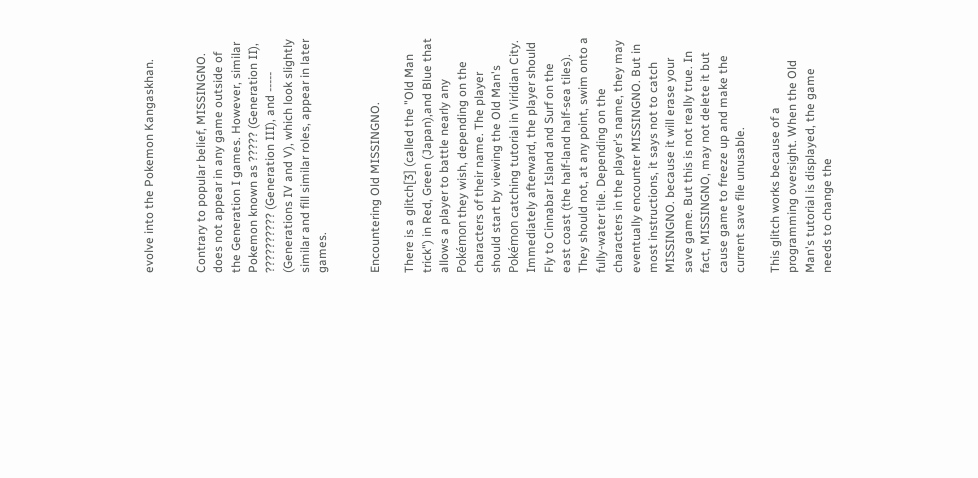evolve into the Pokemon Kangaskhan.


Contrary to popular belief, MISSINGNO. does not appear in any game outside of the Generation I games. However, similar Pokemon known as ????? (Generation II), ?????????? (Generation III), and ----- (Generations IV and V), which look slightly similar and fill similar roles, appear in later games.


Encountering Old MISSINGNO.

There is a glitch[3] (called the "Old Man trick") in Red, Green (Japan),and Blue that allows a player to battle nearly any Pokémon they wish, depending on the characters of their name. The player should start by viewing the Old Man's Pokémon catching tutorial in Viridian City. Immediately afterward, the player should Fly to Cinnabar Island and Surf on the east coast (the half-land half-sea tiles). They should not, at any point, swim onto a fully-water tile. Depending on the characters in the player's name, they may eventually encounter MISSINGNO. But in most instructions, it says not to catch MISSINGNO. because it will erase your save game. But this is not really true. In fact, MISSINGNO, may not delete it but cause game to freeze up and make the current save file unusable.

This glitch works because of a programming oversight. When the Old Man's tutorial is displayed, the game needs to change the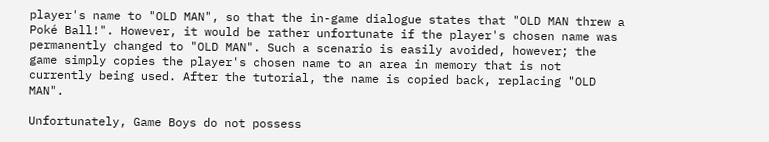player's name to "OLD MAN", so that the in-game dialogue states that "OLD MAN threw a Poké Ball!". However, it would be rather unfortunate if the player's chosen name was permanently changed to "OLD MAN". Such a scenario is easily avoided, however; the game simply copies the player's chosen name to an area in memory that is not currently being used. After the tutorial, the name is copied back, replacing "OLD MAN".

Unfortunately, Game Boys do not possess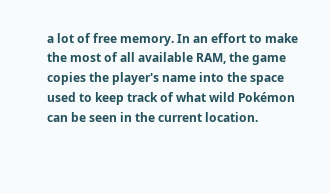a lot of free memory. In an effort to make the most of all available RAM, the game copies the player's name into the space used to keep track of what wild Pokémon can be seen in the current location.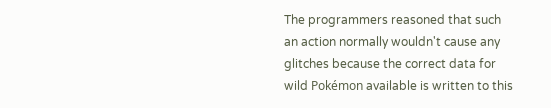The programmers reasoned that such an action normally wouldn't cause any glitches because the correct data for wild Pokémon available is written to this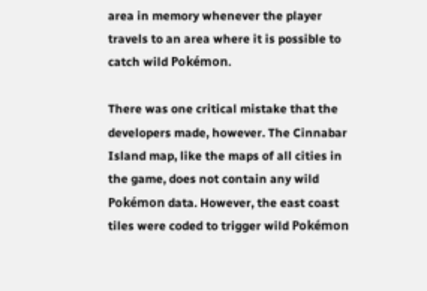area in memory whenever the player travels to an area where it is possible to catch wild Pokémon.

There was one critical mistake that the developers made, however. The Cinnabar Island map, like the maps of all cities in the game, does not contain any wild Pokémon data. However, the east coast tiles were coded to trigger wild Pokémon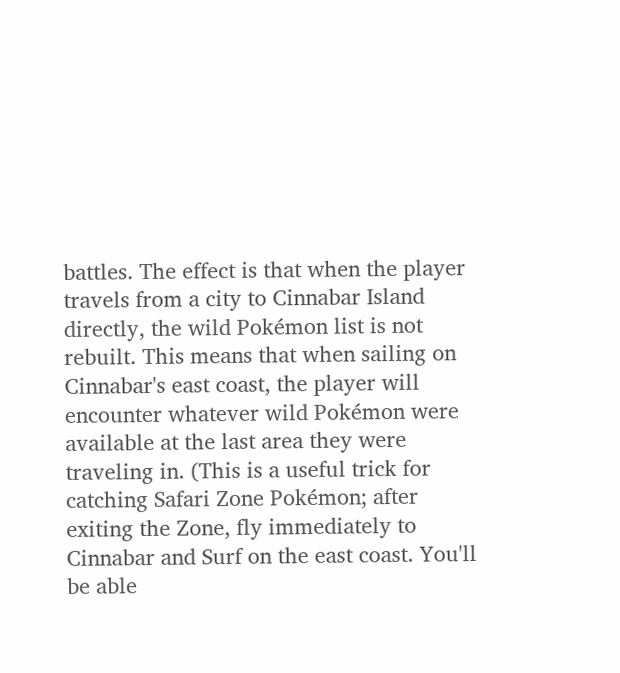battles. The effect is that when the player travels from a city to Cinnabar Island directly, the wild Pokémon list is not rebuilt. This means that when sailing on Cinnabar's east coast, the player will encounter whatever wild Pokémon were available at the last area they were traveling in. (This is a useful trick for catching Safari Zone Pokémon; after exiting the Zone, fly immediately to Cinnabar and Surf on the east coast. You'll be able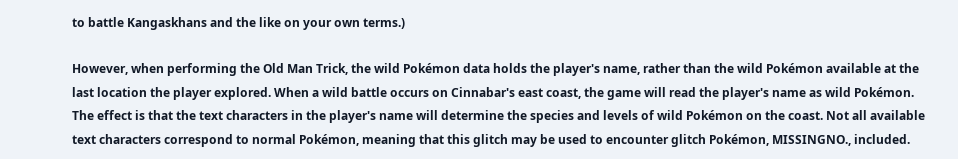to battle Kangaskhans and the like on your own terms.)

However, when performing the Old Man Trick, the wild Pokémon data holds the player's name, rather than the wild Pokémon available at the last location the player explored. When a wild battle occurs on Cinnabar's east coast, the game will read the player's name as wild Pokémon. The effect is that the text characters in the player's name will determine the species and levels of wild Pokémon on the coast. Not all available text characters correspond to normal Pokémon, meaning that this glitch may be used to encounter glitch Pokémon, MISSINGNO., included.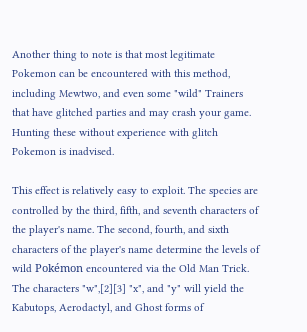Another thing to note is that most legitimate Pokemon can be encountered with this method, including Mewtwo, and even some "wild" Trainers that have glitched parties and may crash your game. Hunting these without experience with glitch Pokemon is inadvised.

This effect is relatively easy to exploit. The species are controlled by the third, fifth, and seventh characters of the player's name. The second, fourth, and sixth characters of the player's name determine the levels of wild Pokémon encountered via the Old Man Trick. The characters "w",[2][3] "x", and "y" will yield the Kabutops, Aerodactyl, and Ghost forms of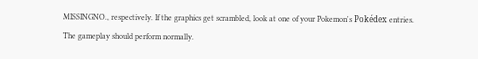MISSINGNO., respectively. If the graphics get scrambled, look at one of your Pokemon's Pokédex entries. The gameplay should perform normally.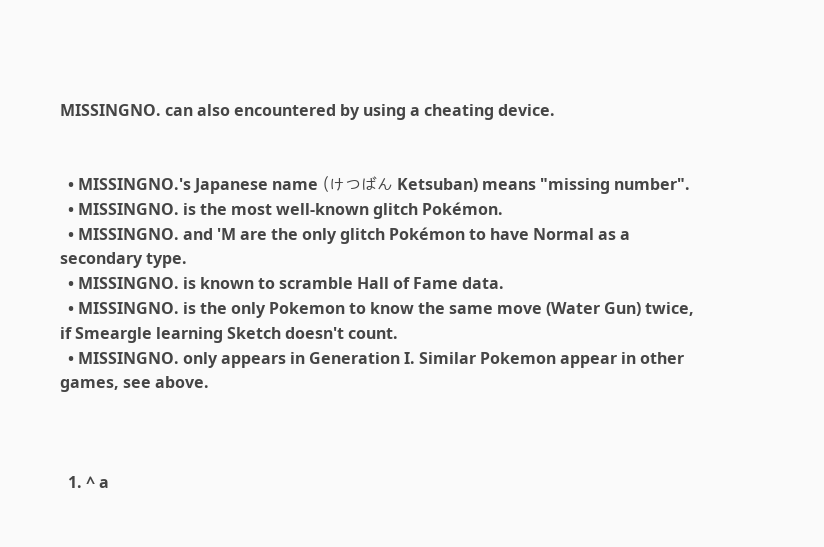MISSINGNO. can also encountered by using a cheating device.


  • MISSINGNO.'s Japanese name (けつばん Ketsuban) means "missing number".
  • MISSINGNO. is the most well-known glitch Pokémon.
  • MISSINGNO. and 'M are the only glitch Pokémon to have Normal as a secondary type.
  • MISSINGNO. is known to scramble Hall of Fame data.
  • MISSINGNO. is the only Pokemon to know the same move (Water Gun) twice, if Smeargle learning Sketch doesn't count.
  • MISSINGNO. only appears in Generation I. Similar Pokemon appear in other games, see above.



  1. ^ a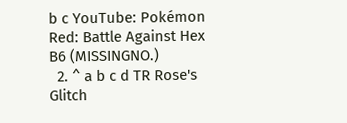b c YouTube: Pokémon Red: Battle Against Hex B6 (MISSINGNO.)
  2. ^ a b c d TR Rose's Glitch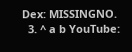Dex: MISSINGNO.
  3. ^ a b YouTube: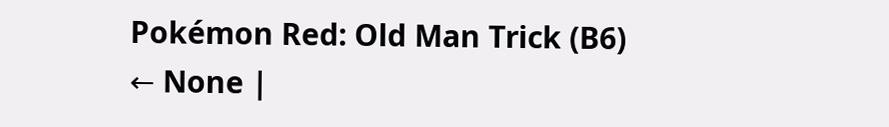Pokémon Red: Old Man Trick (B6)
← None |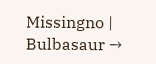Missingno | Bulbasaur →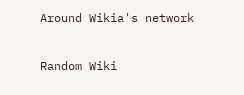Around Wikia's network

Random Wiki